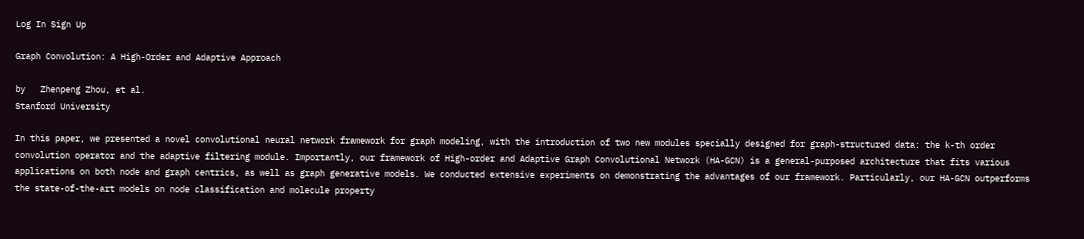Log In Sign Up

Graph Convolution: A High-Order and Adaptive Approach

by   Zhenpeng Zhou, et al.
Stanford University

In this paper, we presented a novel convolutional neural network framework for graph modeling, with the introduction of two new modules specially designed for graph-structured data: the k-th order convolution operator and the adaptive filtering module. Importantly, our framework of High-order and Adaptive Graph Convolutional Network (HA-GCN) is a general-purposed architecture that fits various applications on both node and graph centrics, as well as graph generative models. We conducted extensive experiments on demonstrating the advantages of our framework. Particularly, our HA-GCN outperforms the state-of-the-art models on node classification and molecule property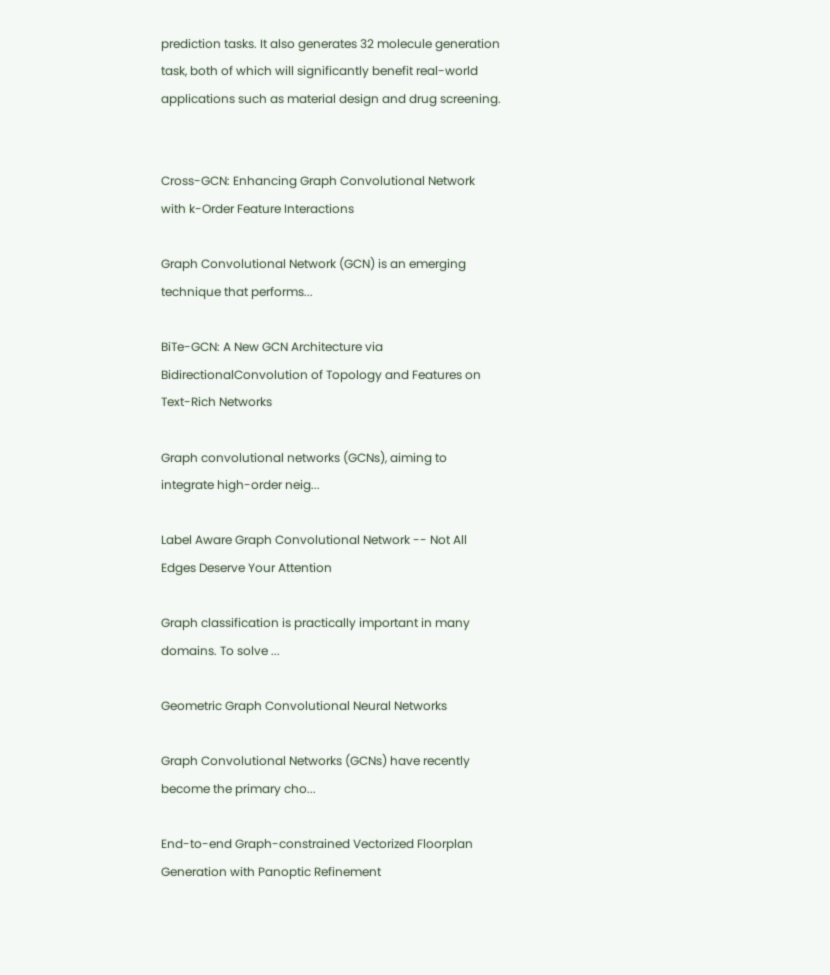prediction tasks. It also generates 32 molecule generation task, both of which will significantly benefit real-world applications such as material design and drug screening.


Cross-GCN: Enhancing Graph Convolutional Network with k-Order Feature Interactions

Graph Convolutional Network (GCN) is an emerging technique that performs...

BiTe-GCN: A New GCN Architecture via BidirectionalConvolution of Topology and Features on Text-Rich Networks

Graph convolutional networks (GCNs), aiming to integrate high-order neig...

Label Aware Graph Convolutional Network -- Not All Edges Deserve Your Attention

Graph classification is practically important in many domains. To solve ...

Geometric Graph Convolutional Neural Networks

Graph Convolutional Networks (GCNs) have recently become the primary cho...

End-to-end Graph-constrained Vectorized Floorplan Generation with Panoptic Refinement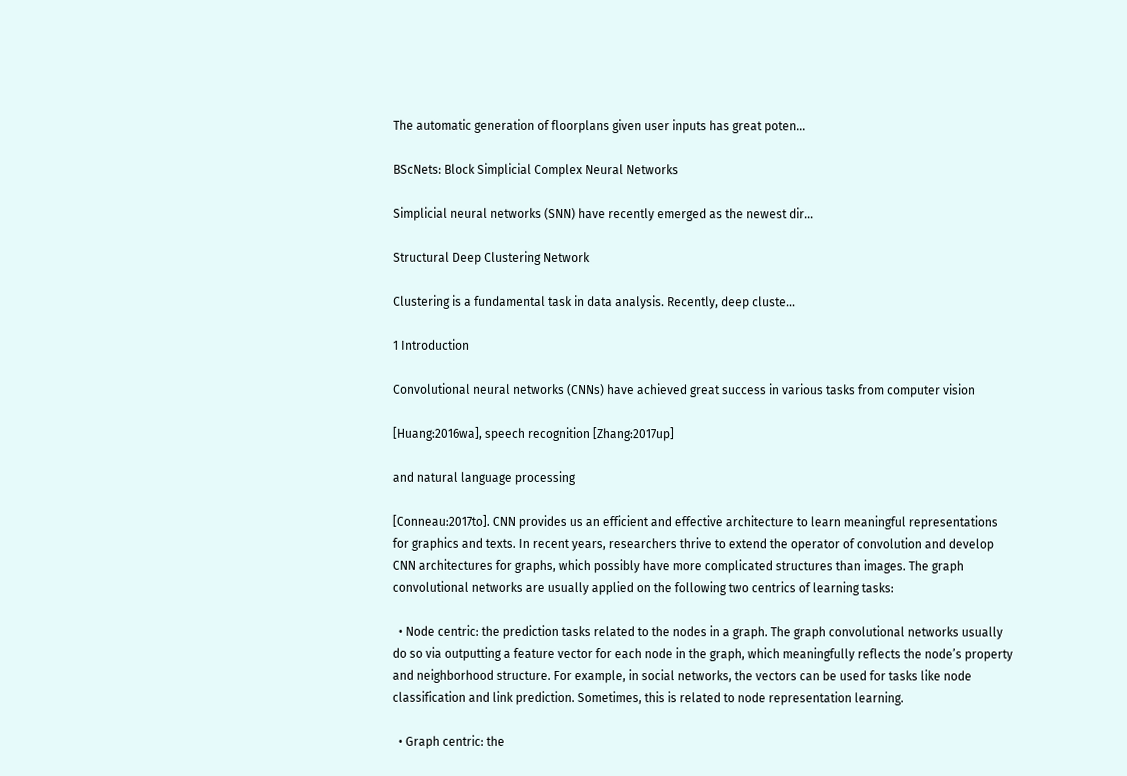The automatic generation of floorplans given user inputs has great poten...

BScNets: Block Simplicial Complex Neural Networks

Simplicial neural networks (SNN) have recently emerged as the newest dir...

Structural Deep Clustering Network

Clustering is a fundamental task in data analysis. Recently, deep cluste...

1 Introduction

Convolutional neural networks (CNNs) have achieved great success in various tasks from computer vision

[Huang:2016wa], speech recognition [Zhang:2017up]

and natural language processing

[Conneau:2017to]. CNN provides us an efficient and effective architecture to learn meaningful representations for graphics and texts. In recent years, researchers thrive to extend the operator of convolution and develop CNN architectures for graphs, which possibly have more complicated structures than images. The graph convolutional networks are usually applied on the following two centrics of learning tasks:

  • Node centric: the prediction tasks related to the nodes in a graph. The graph convolutional networks usually do so via outputting a feature vector for each node in the graph, which meaningfully reflects the node’s property and neighborhood structure. For example, in social networks, the vectors can be used for tasks like node classification and link prediction. Sometimes, this is related to node representation learning.

  • Graph centric: the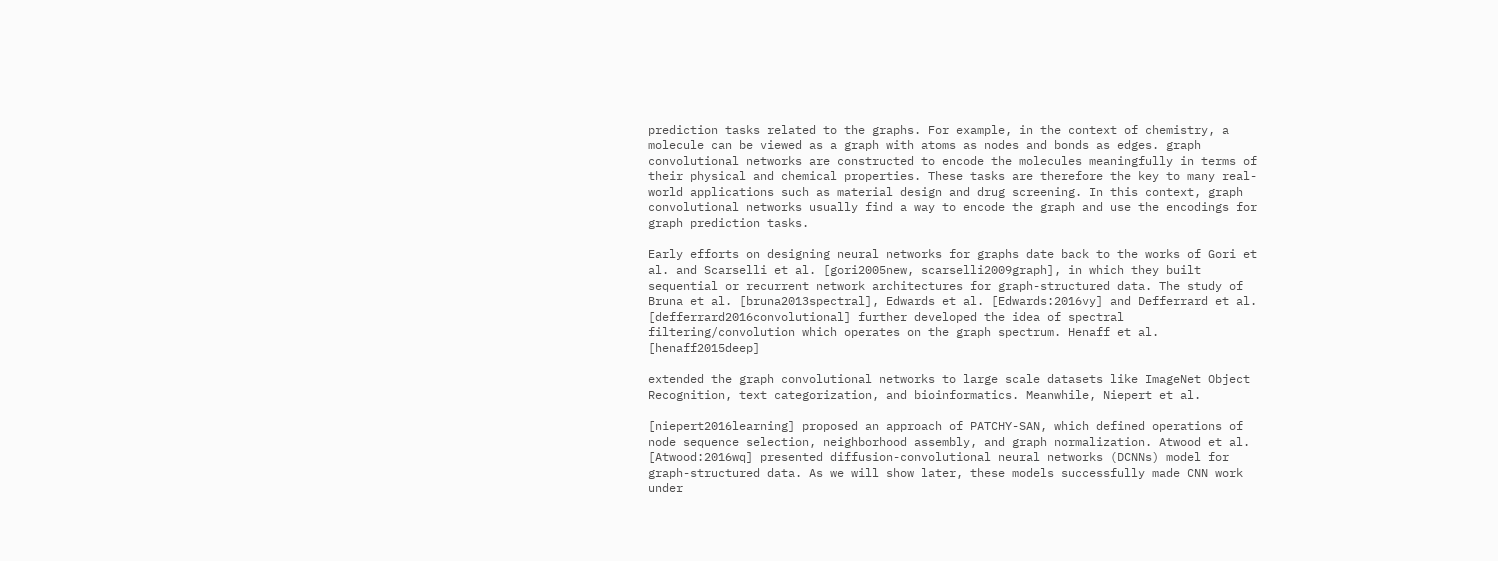prediction tasks related to the graphs. For example, in the context of chemistry, a molecule can be viewed as a graph with atoms as nodes and bonds as edges. graph convolutional networks are constructed to encode the molecules meaningfully in terms of their physical and chemical properties. These tasks are therefore the key to many real-world applications such as material design and drug screening. In this context, graph convolutional networks usually find a way to encode the graph and use the encodings for graph prediction tasks.

Early efforts on designing neural networks for graphs date back to the works of Gori et al. and Scarselli et al. [gori2005new, scarselli2009graph], in which they built sequential or recurrent network architectures for graph-structured data. The study of Bruna et al. [bruna2013spectral], Edwards et al. [Edwards:2016vy] and Defferrard et al. [defferrard2016convolutional] further developed the idea of spectral filtering/convolution which operates on the graph spectrum. Henaff et al. [henaff2015deep]

extended the graph convolutional networks to large scale datasets like ImageNet Object Recognition, text categorization, and bioinformatics. Meanwhile, Niepert et al.

[niepert2016learning] proposed an approach of PATCHY-SAN, which defined operations of node sequence selection, neighborhood assembly, and graph normalization. Atwood et al. [Atwood:2016wq] presented diffusion-convolutional neural networks (DCNNs) model for graph-structured data. As we will show later, these models successfully made CNN work under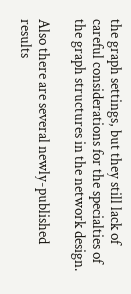the graph settings, but they still lack of careful considerations for the specialties of the graph structures in the network design.

Also there are several newly-published results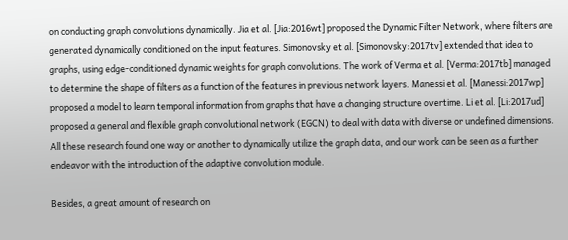on conducting graph convolutions dynamically. Jia et al. [Jia:2016wt] proposed the Dynamic Filter Network, where filters are generated dynamically conditioned on the input features. Simonovsky et al. [Simonovsky:2017tv] extended that idea to graphs, using edge-conditioned dynamic weights for graph convolutions. The work of Verma et al. [Verma:2017tb] managed to determine the shape of filters as a function of the features in previous network layers. Manessi et al. [Manessi:2017wp] proposed a model to learn temporal information from graphs that have a changing structure overtime. Li et al. [Li:2017ud] proposed a general and flexible graph convolutional network (EGCN) to deal with data with diverse or undefined dimensions. All these research found one way or another to dynamically utilize the graph data, and our work can be seen as a further endeavor with the introduction of the adaptive convolution module.

Besides, a great amount of research on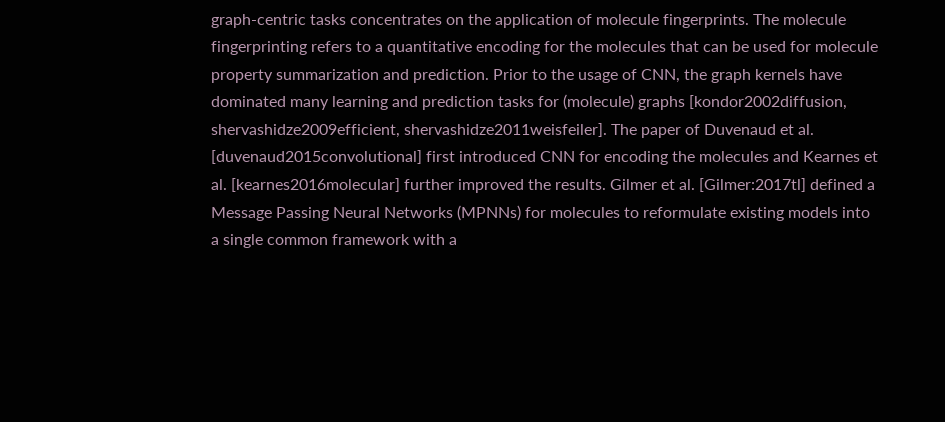graph-centric tasks concentrates on the application of molecule fingerprints. The molecule fingerprinting refers to a quantitative encoding for the molecules that can be used for molecule property summarization and prediction. Prior to the usage of CNN, the graph kernels have dominated many learning and prediction tasks for (molecule) graphs [kondor2002diffusion, shervashidze2009efficient, shervashidze2011weisfeiler]. The paper of Duvenaud et al. [duvenaud2015convolutional] first introduced CNN for encoding the molecules and Kearnes et al. [kearnes2016molecular] further improved the results. Gilmer et al. [Gilmer:2017tl] defined a Message Passing Neural Networks (MPNNs) for molecules to reformulate existing models into a single common framework with a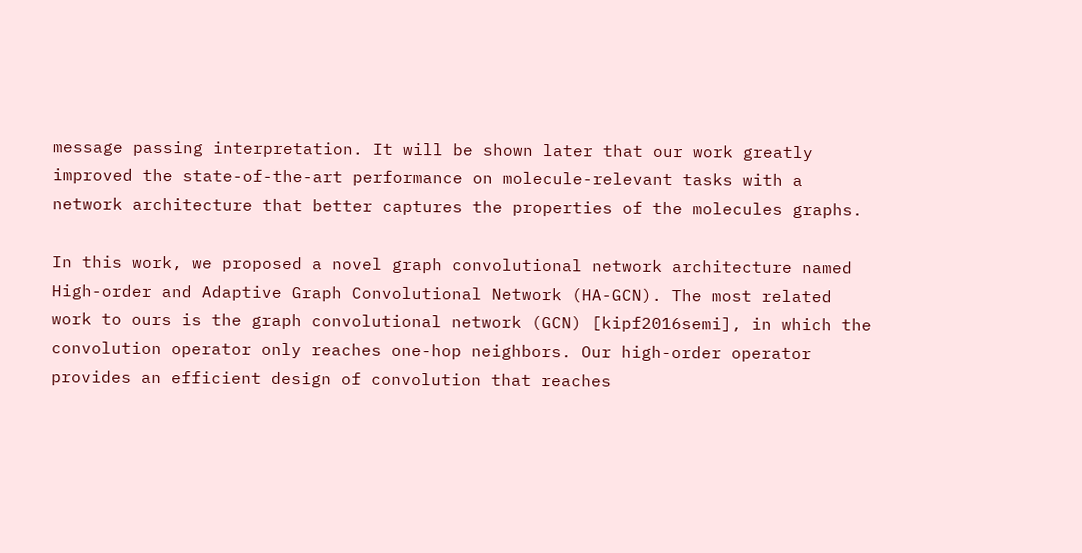message passing interpretation. It will be shown later that our work greatly improved the state-of-the-art performance on molecule-relevant tasks with a network architecture that better captures the properties of the molecules graphs.

In this work, we proposed a novel graph convolutional network architecture named High-order and Adaptive Graph Convolutional Network (HA-GCN). The most related work to ours is the graph convolutional network (GCN) [kipf2016semi], in which the convolution operator only reaches one-hop neighbors. Our high-order operator provides an efficient design of convolution that reaches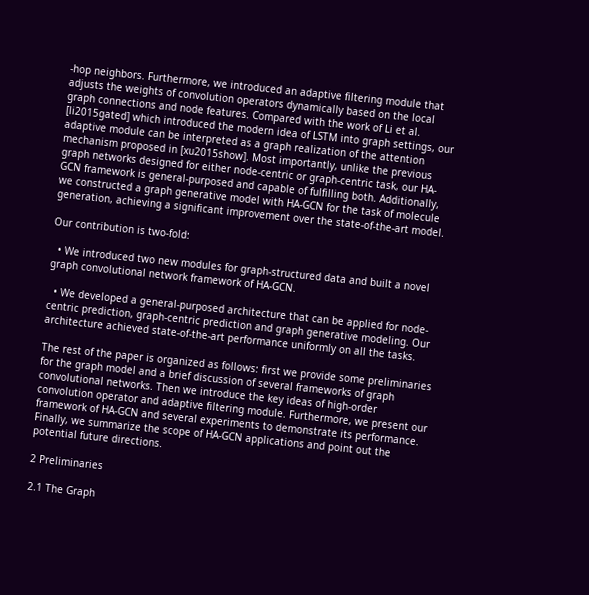-hop neighbors. Furthermore, we introduced an adaptive filtering module that adjusts the weights of convolution operators dynamically based on the local graph connections and node features. Compared with the work of Li et al. [li2015gated] which introduced the modern idea of LSTM into graph settings, our adaptive module can be interpreted as a graph realization of the attention mechanism proposed in [xu2015show]. Most importantly, unlike the previous graph networks designed for either node-centric or graph-centric task, our HA-GCN framework is general-purposed and capable of fulfilling both. Additionally, we constructed a graph generative model with HA-GCN for the task of molecule generation, achieving a significant improvement over the state-of-the-art model.

Our contribution is two-fold:

  • We introduced two new modules for graph-structured data and built a novel graph convolutional network framework of HA-GCN.

  • We developed a general-purposed architecture that can be applied for node-centric prediction, graph-centric prediction and graph generative modeling. Our architecture achieved state-of-the-art performance uniformly on all the tasks.

The rest of the paper is organized as follows: first we provide some preliminaries for the graph model and a brief discussion of several frameworks of graph convolutional networks. Then we introduce the key ideas of high-order convolution operator and adaptive filtering module. Furthermore, we present our framework of HA-GCN and several experiments to demonstrate its performance. Finally, we summarize the scope of HA-GCN applications and point out the potential future directions.

2 Preliminaries

2.1 The Graph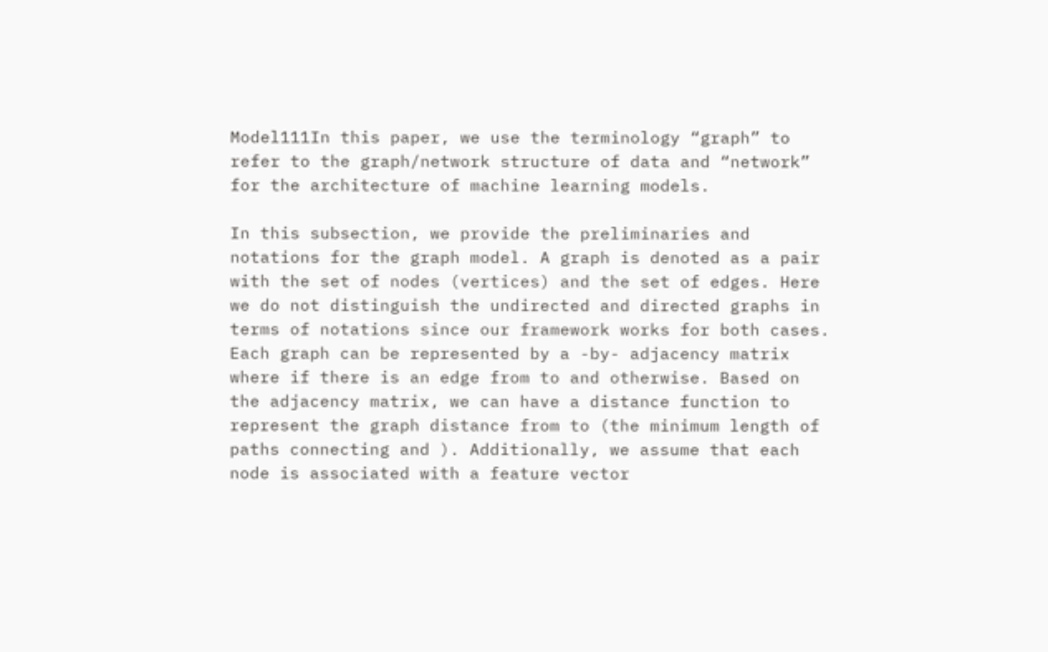Model111In this paper, we use the terminology “graph” to refer to the graph/network structure of data and “network” for the architecture of machine learning models.

In this subsection, we provide the preliminaries and notations for the graph model. A graph is denoted as a pair with the set of nodes (vertices) and the set of edges. Here we do not distinguish the undirected and directed graphs in terms of notations since our framework works for both cases. Each graph can be represented by a -by- adjacency matrix where if there is an edge from to and otherwise. Based on the adjacency matrix, we can have a distance function to represent the graph distance from to (the minimum length of paths connecting and ). Additionally, we assume that each node is associated with a feature vector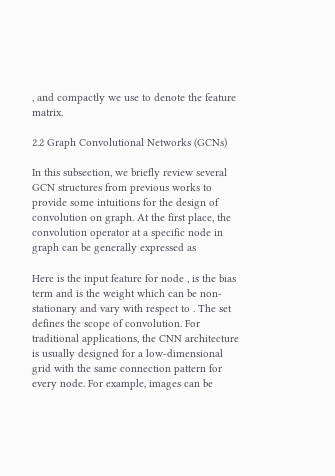, and compactly we use to denote the feature matrix.

2.2 Graph Convolutional Networks (GCNs)

In this subsection, we briefly review several GCN structures from previous works to provide some intuitions for the design of convolution on graph. At the first place, the convolution operator at a specific node in graph can be generally expressed as

Here is the input feature for node , is the bias term and is the weight which can be non-stationary and vary with respect to . The set defines the scope of convolution. For traditional applications, the CNN architecture is usually designed for a low-dimensional grid with the same connection pattern for every node. For example, images can be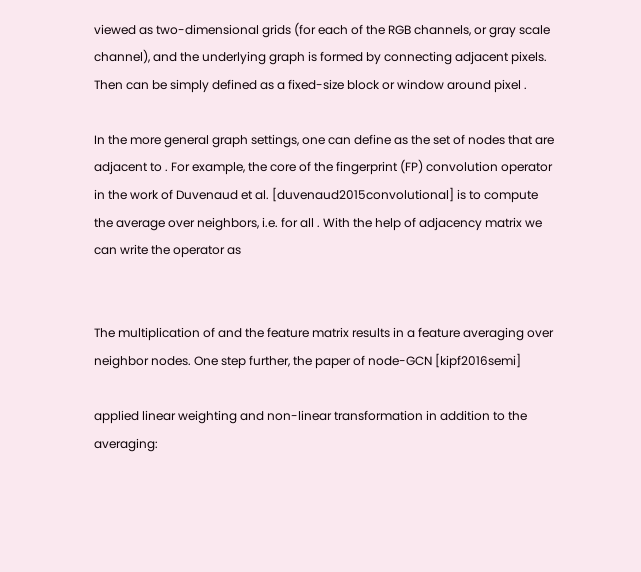viewed as two-dimensional grids (for each of the RGB channels, or gray scale channel), and the underlying graph is formed by connecting adjacent pixels. Then can be simply defined as a fixed-size block or window around pixel .

In the more general graph settings, one can define as the set of nodes that are adjacent to . For example, the core of the fingerprint (FP) convolution operator in the work of Duvenaud et al. [duvenaud2015convolutional] is to compute the average over neighbors, i.e. for all . With the help of adjacency matrix we can write the operator as


The multiplication of and the feature matrix results in a feature averaging over neighbor nodes. One step further, the paper of node-GCN [kipf2016semi]

applied linear weighting and non-linear transformation in addition to the averaging: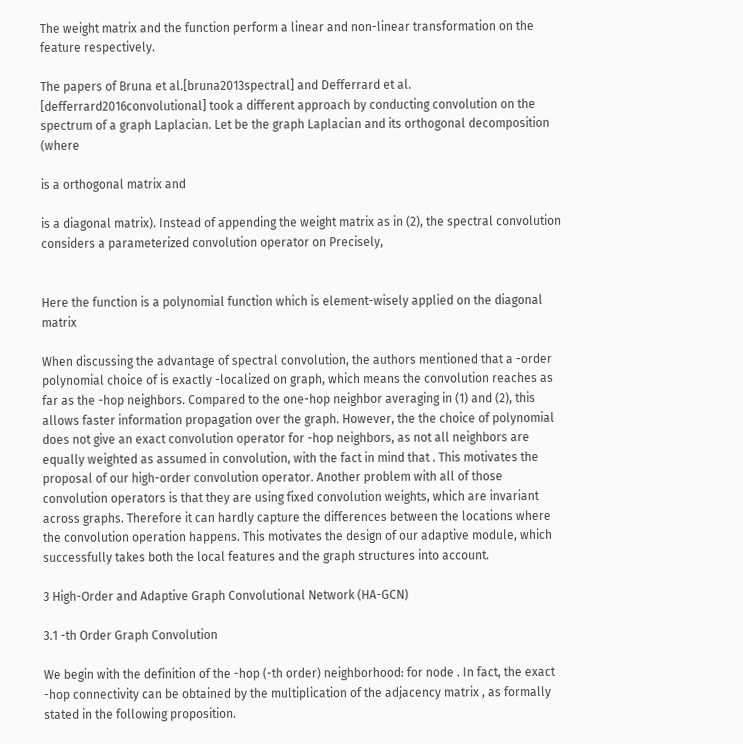The weight matrix and the function perform a linear and non-linear transformation on the feature respectively.

The papers of Bruna et al.[bruna2013spectral] and Defferrard et al. [defferrard2016convolutional] took a different approach by conducting convolution on the spectrum of a graph Laplacian. Let be the graph Laplacian and its orthogonal decomposition (where

is a orthogonal matrix and

is a diagonal matrix). Instead of appending the weight matrix as in (2), the spectral convolution considers a parameterized convolution operator on Precisely,


Here the function is a polynomial function which is element-wisely applied on the diagonal matrix

When discussing the advantage of spectral convolution, the authors mentioned that a -order polynomial choice of is exactly -localized on graph, which means the convolution reaches as far as the -hop neighbors. Compared to the one-hop neighbor averaging in (1) and (2), this allows faster information propagation over the graph. However, the the choice of polynomial does not give an exact convolution operator for -hop neighbors, as not all neighbors are equally weighted as assumed in convolution, with the fact in mind that . This motivates the proposal of our high-order convolution operator. Another problem with all of those convolution operators is that they are using fixed convolution weights, which are invariant across graphs. Therefore it can hardly capture the differences between the locations where the convolution operation happens. This motivates the design of our adaptive module, which successfully takes both the local features and the graph structures into account.

3 High-Order and Adaptive Graph Convolutional Network (HA-GCN)

3.1 -th Order Graph Convolution

We begin with the definition of the -hop (-th order) neighborhood: for node . In fact, the exact -hop connectivity can be obtained by the multiplication of the adjacency matrix , as formally stated in the following proposition.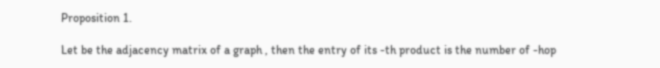Proposition 1.

Let be the adjacency matrix of a graph , then the entry of its -th product is the number of -hop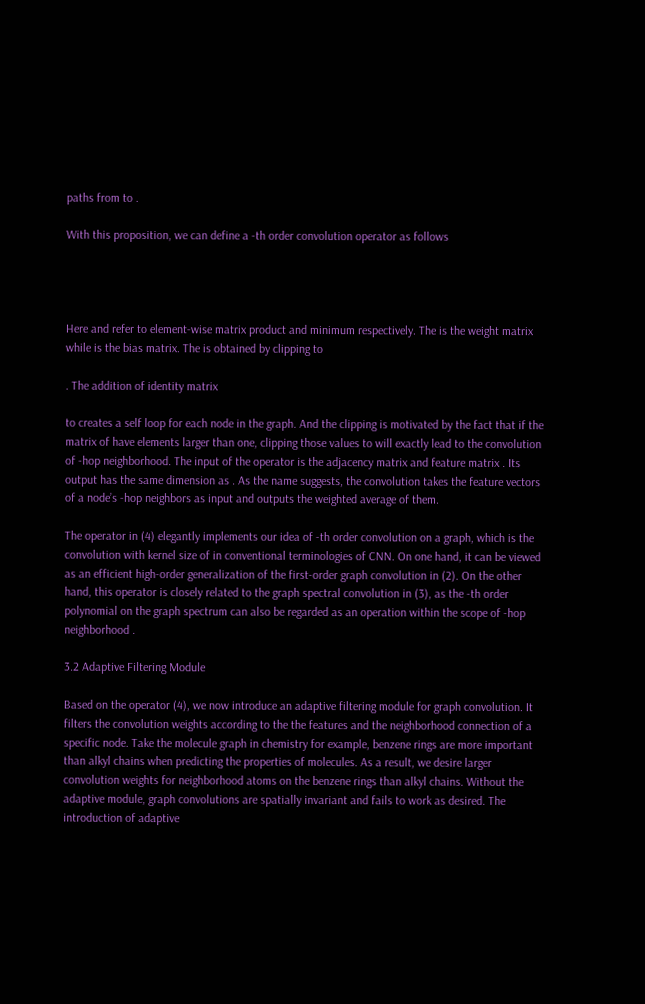paths from to .

With this proposition, we can define a -th order convolution operator as follows




Here and refer to element-wise matrix product and minimum respectively. The is the weight matrix while is the bias matrix. The is obtained by clipping to

. The addition of identity matrix

to creates a self loop for each node in the graph. And the clipping is motivated by the fact that if the matrix of have elements larger than one, clipping those values to will exactly lead to the convolution of -hop neighborhood. The input of the operator is the adjacency matrix and feature matrix . Its output has the same dimension as . As the name suggests, the convolution takes the feature vectors of a node’s -hop neighbors as input and outputs the weighted average of them.

The operator in (4) elegantly implements our idea of -th order convolution on a graph, which is the convolution with kernel size of in conventional terminologies of CNN. On one hand, it can be viewed as an efficient high-order generalization of the first-order graph convolution in (2). On the other hand, this operator is closely related to the graph spectral convolution in (3), as the -th order polynomial on the graph spectrum can also be regarded as an operation within the scope of -hop neighborhood .

3.2 Adaptive Filtering Module

Based on the operator (4), we now introduce an adaptive filtering module for graph convolution. It filters the convolution weights according to the the features and the neighborhood connection of a specific node. Take the molecule graph in chemistry for example, benzene rings are more important than alkyl chains when predicting the properties of molecules. As a result, we desire larger convolution weights for neighborhood atoms on the benzene rings than alkyl chains. Without the adaptive module, graph convolutions are spatially invariant and fails to work as desired. The introduction of adaptive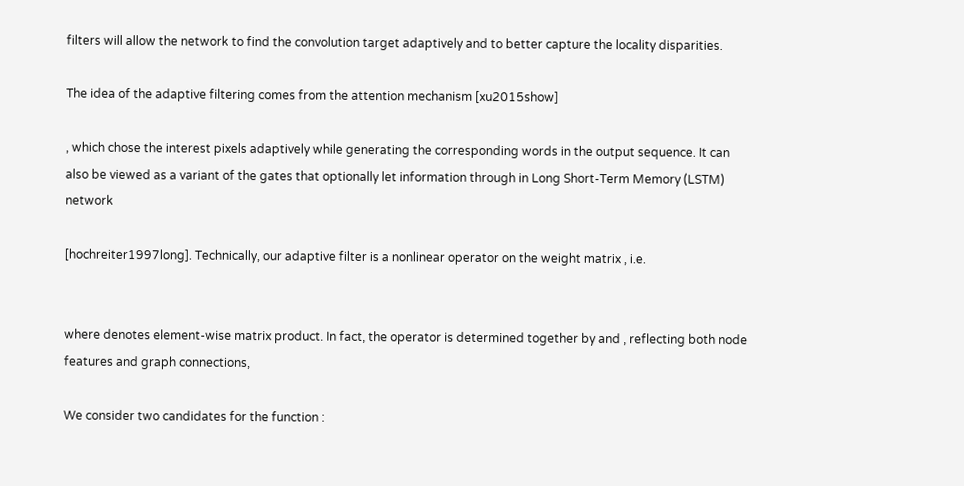filters will allow the network to find the convolution target adaptively and to better capture the locality disparities.

The idea of the adaptive filtering comes from the attention mechanism [xu2015show]

, which chose the interest pixels adaptively while generating the corresponding words in the output sequence. It can also be viewed as a variant of the gates that optionally let information through in Long Short-Term Memory (LSTM) network

[hochreiter1997long]. Technically, our adaptive filter is a nonlinear operator on the weight matrix , i.e.


where denotes element-wise matrix product. In fact, the operator is determined together by and , reflecting both node features and graph connections,

We consider two candidates for the function :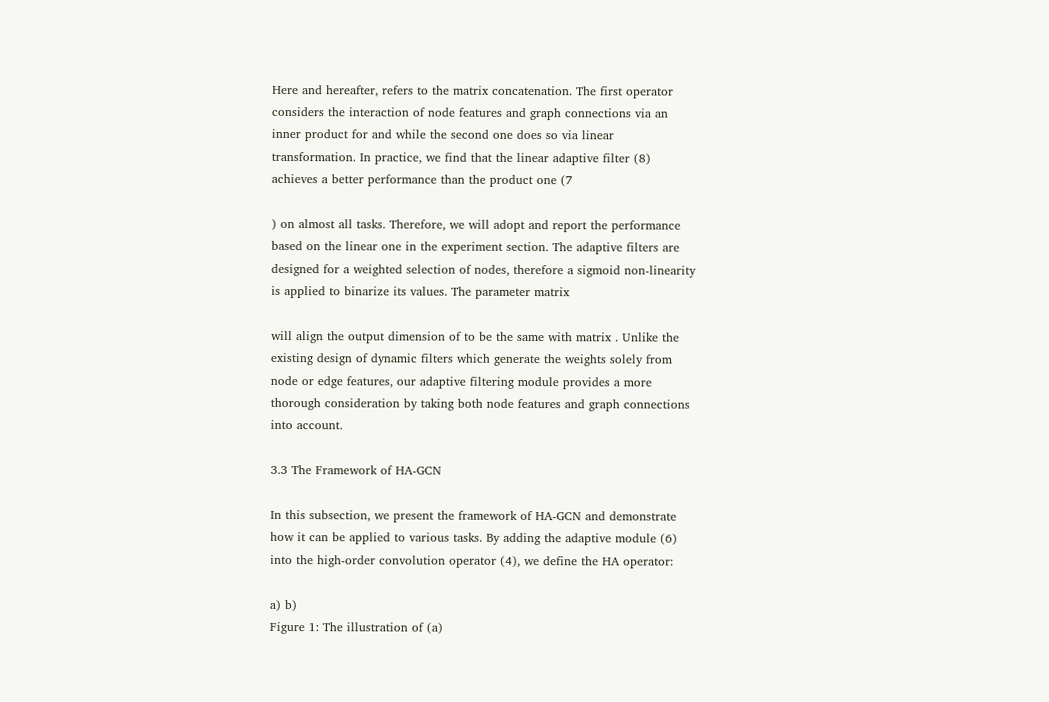Here and hereafter, refers to the matrix concatenation. The first operator considers the interaction of node features and graph connections via an inner product for and while the second one does so via linear transformation. In practice, we find that the linear adaptive filter (8) achieves a better performance than the product one (7

) on almost all tasks. Therefore, we will adopt and report the performance based on the linear one in the experiment section. The adaptive filters are designed for a weighted selection of nodes, therefore a sigmoid non-linearity is applied to binarize its values. The parameter matrix

will align the output dimension of to be the same with matrix . Unlike the existing design of dynamic filters which generate the weights solely from node or edge features, our adaptive filtering module provides a more thorough consideration by taking both node features and graph connections into account.

3.3 The Framework of HA-GCN

In this subsection, we present the framework of HA-GCN and demonstrate how it can be applied to various tasks. By adding the adaptive module (6) into the high-order convolution operator (4), we define the HA operator:

a) b)
Figure 1: The illustration of (a)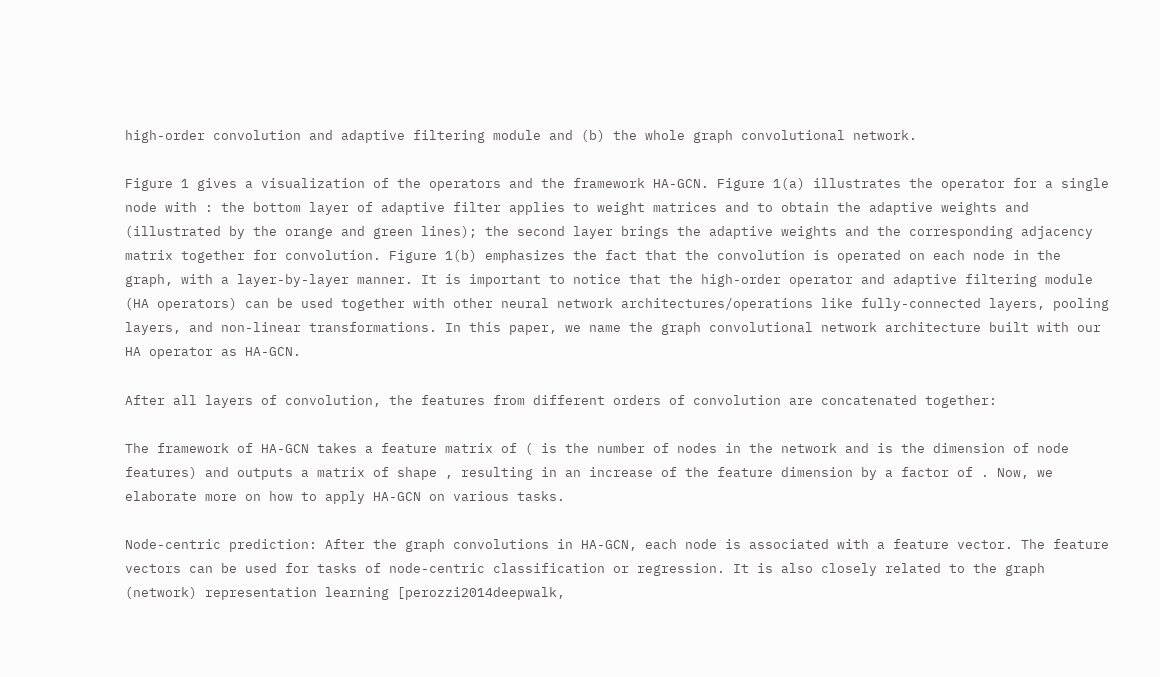high-order convolution and adaptive filtering module and (b) the whole graph convolutional network.

Figure 1 gives a visualization of the operators and the framework HA-GCN. Figure 1(a) illustrates the operator for a single node with : the bottom layer of adaptive filter applies to weight matrices and to obtain the adaptive weights and (illustrated by the orange and green lines); the second layer brings the adaptive weights and the corresponding adjacency matrix together for convolution. Figure 1(b) emphasizes the fact that the convolution is operated on each node in the graph, with a layer-by-layer manner. It is important to notice that the high-order operator and adaptive filtering module (HA operators) can be used together with other neural network architectures/operations like fully-connected layers, pooling layers, and non-linear transformations. In this paper, we name the graph convolutional network architecture built with our HA operator as HA-GCN.

After all layers of convolution, the features from different orders of convolution are concatenated together:

The framework of HA-GCN takes a feature matrix of ( is the number of nodes in the network and is the dimension of node features) and outputs a matrix of shape , resulting in an increase of the feature dimension by a factor of . Now, we elaborate more on how to apply HA-GCN on various tasks.

Node-centric prediction: After the graph convolutions in HA-GCN, each node is associated with a feature vector. The feature vectors can be used for tasks of node-centric classification or regression. It is also closely related to the graph (network) representation learning [perozzi2014deepwalk,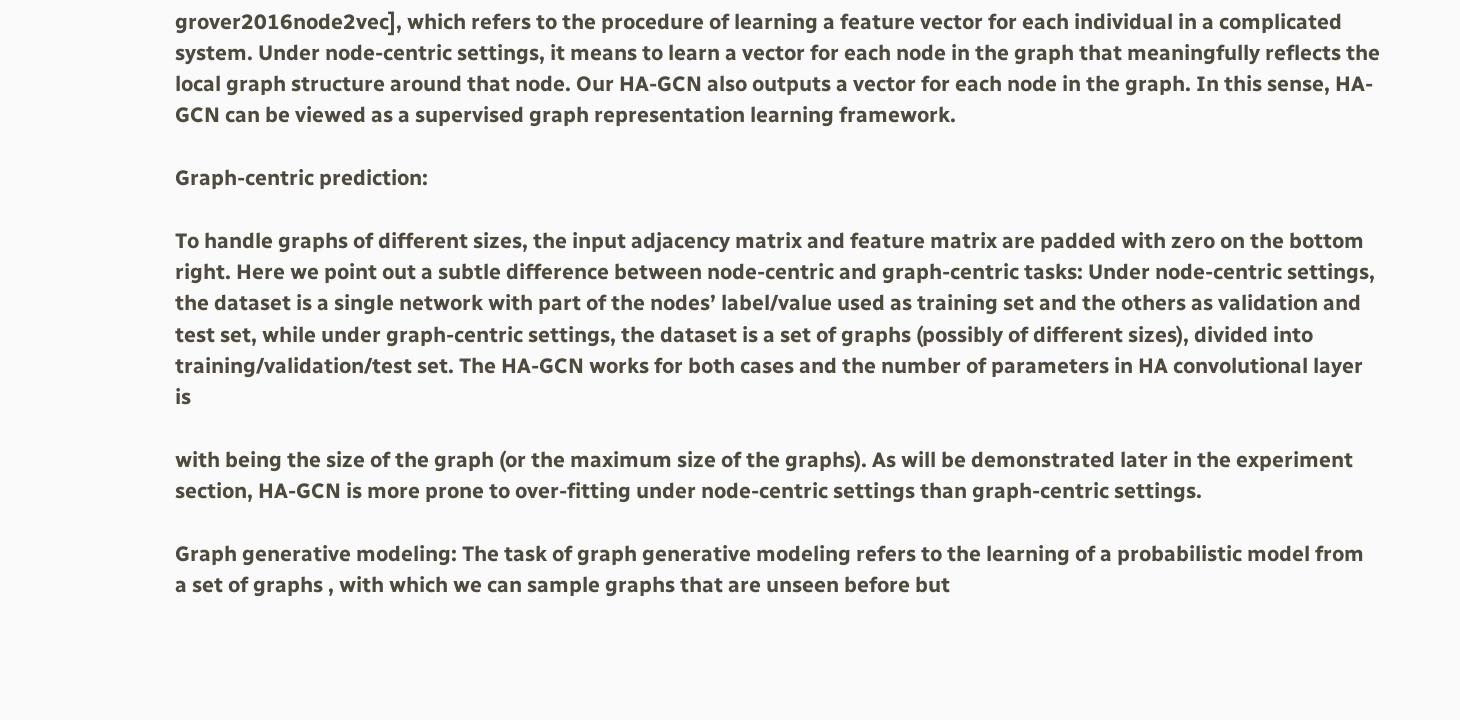grover2016node2vec], which refers to the procedure of learning a feature vector for each individual in a complicated system. Under node-centric settings, it means to learn a vector for each node in the graph that meaningfully reflects the local graph structure around that node. Our HA-GCN also outputs a vector for each node in the graph. In this sense, HA-GCN can be viewed as a supervised graph representation learning framework.

Graph-centric prediction:

To handle graphs of different sizes, the input adjacency matrix and feature matrix are padded with zero on the bottom right. Here we point out a subtle difference between node-centric and graph-centric tasks: Under node-centric settings, the dataset is a single network with part of the nodes’ label/value used as training set and the others as validation and test set, while under graph-centric settings, the dataset is a set of graphs (possibly of different sizes), divided into training/validation/test set. The HA-GCN works for both cases and the number of parameters in HA convolutional layer is

with being the size of the graph (or the maximum size of the graphs). As will be demonstrated later in the experiment section, HA-GCN is more prone to over-fitting under node-centric settings than graph-centric settings.

Graph generative modeling: The task of graph generative modeling refers to the learning of a probabilistic model from a set of graphs , with which we can sample graphs that are unseen before but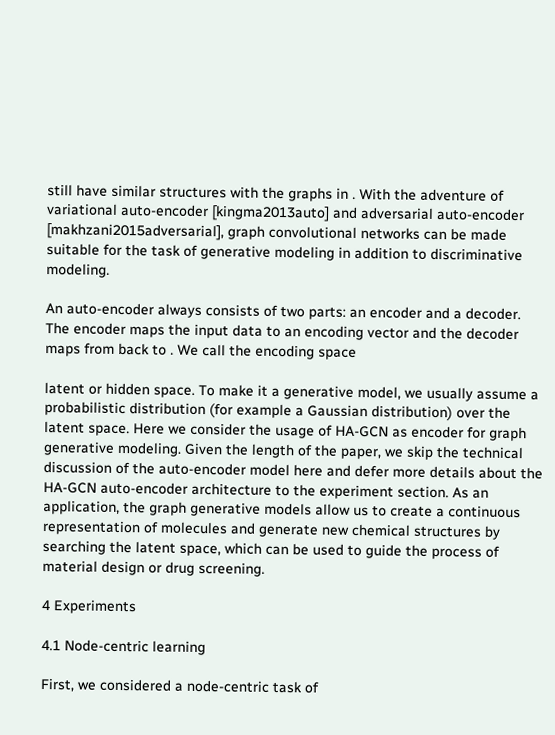still have similar structures with the graphs in . With the adventure of variational auto-encoder [kingma2013auto] and adversarial auto-encoder [makhzani2015adversarial], graph convolutional networks can be made suitable for the task of generative modeling in addition to discriminative modeling.

An auto-encoder always consists of two parts: an encoder and a decoder. The encoder maps the input data to an encoding vector and the decoder maps from back to . We call the encoding space

latent or hidden space. To make it a generative model, we usually assume a probabilistic distribution (for example a Gaussian distribution) over the latent space. Here we consider the usage of HA-GCN as encoder for graph generative modeling. Given the length of the paper, we skip the technical discussion of the auto-encoder model here and defer more details about the HA-GCN auto-encoder architecture to the experiment section. As an application, the graph generative models allow us to create a continuous representation of molecules and generate new chemical structures by searching the latent space, which can be used to guide the process of material design or drug screening.

4 Experiments

4.1 Node-centric learning

First, we considered a node-centric task of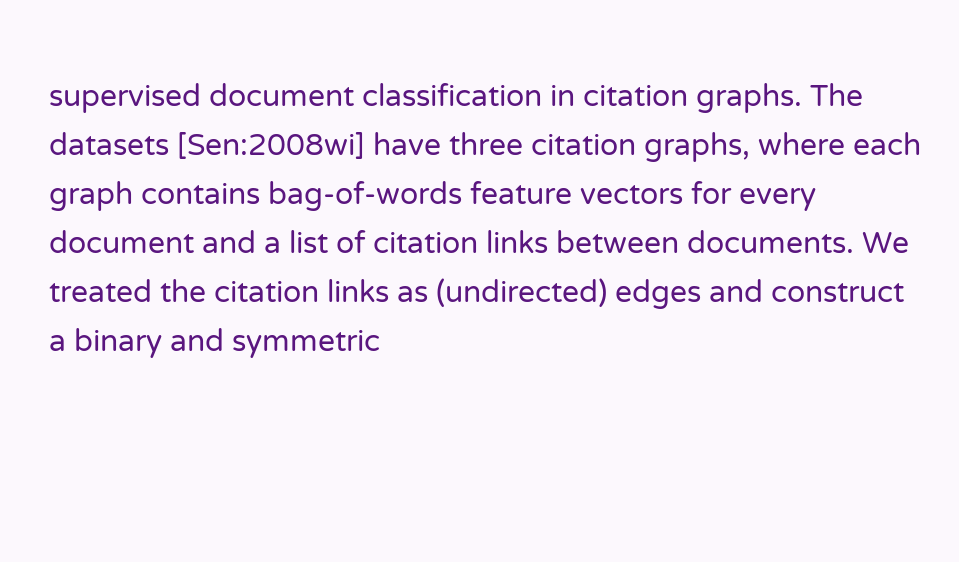supervised document classification in citation graphs. The datasets [Sen:2008wi] have three citation graphs, where each graph contains bag-of-words feature vectors for every document and a list of citation links between documents. We treated the citation links as (undirected) edges and construct a binary and symmetric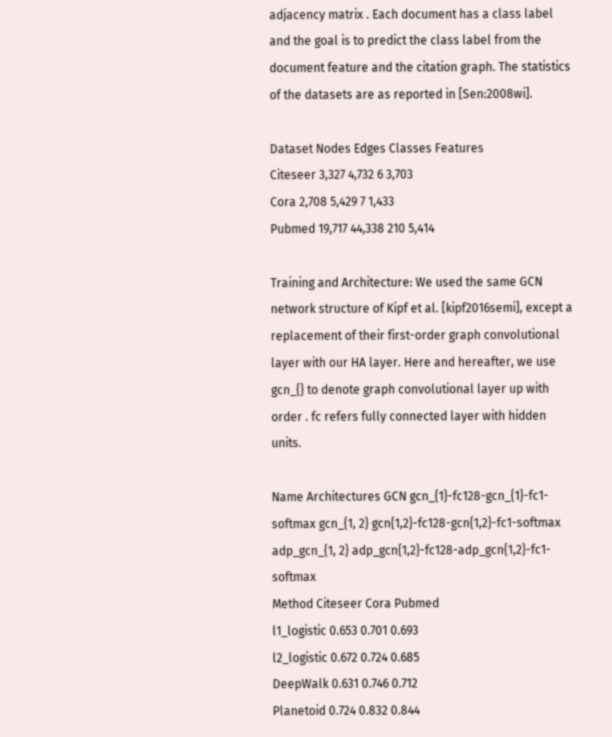adjacency matrix . Each document has a class label and the goal is to predict the class label from the document feature and the citation graph. The statistics of the datasets are as reported in [Sen:2008wi].

Dataset Nodes Edges Classes Features
Citeseer 3,327 4,732 6 3,703
Cora 2,708 5,429 7 1,433
Pubmed 19,717 44,338 210 5,414

Training and Architecture: We used the same GCN network structure of Kipf et al. [kipf2016semi], except a replacement of their first-order graph convolutional layer with our HA layer. Here and hereafter, we use gcn_{} to denote graph convolutional layer up with order . fc refers fully connected layer with hidden units.

Name Architectures GCN gcn_{1}-fc128-gcn_{1}-fc1-softmax gcn_{1, 2} gcn{1,2}-fc128-gcn{1,2}-fc1-softmax adp_gcn_{1, 2} adp_gcn{1,2}-fc128-adp_gcn{1,2}-fc1-softmax
Method Citeseer Cora Pubmed
l1_logistic 0.653 0.701 0.693
l2_logistic 0.672 0.724 0.685
DeepWalk 0.631 0.746 0.712
Planetoid 0.724 0.832 0.844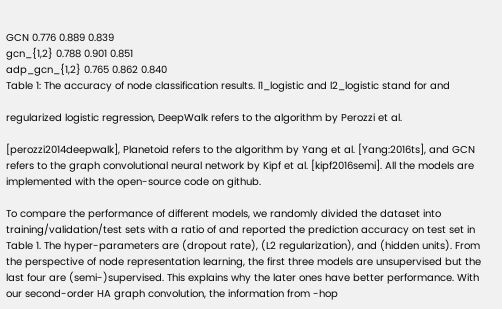GCN 0.776 0.889 0.839
gcn_{1,2} 0.788 0.901 0.851
adp_gcn_{1,2} 0.765 0.862 0.840
Table 1: The accuracy of node classification results. l1_logistic and l2_logistic stand for and

regularized logistic regression, DeepWalk refers to the algorithm by Perozzi et al.

[perozzi2014deepwalk], Planetoid refers to the algorithm by Yang et al. [Yang:2016ts], and GCN refers to the graph convolutional neural network by Kipf et al. [kipf2016semi]. All the models are implemented with the open-source code on github.

To compare the performance of different models, we randomly divided the dataset into training/validation/test sets with a ratio of and reported the prediction accuracy on test set in Table 1. The hyper-parameters are (dropout rate), (L2 regularization), and (hidden units). From the perspective of node representation learning, the first three models are unsupervised but the last four are (semi-)supervised. This explains why the later ones have better performance. With our second-order HA graph convolution, the information from -hop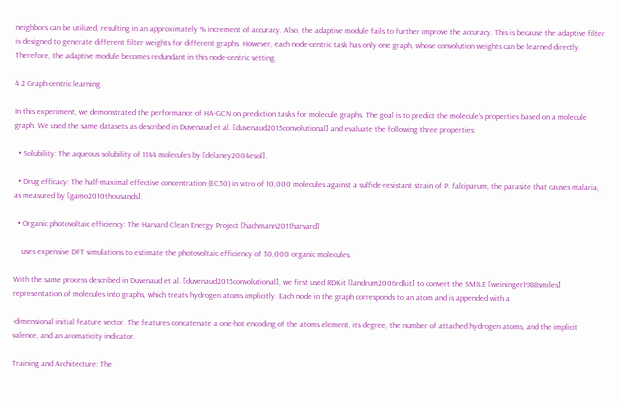neighbors can be utilized, resulting in an approximately % increment of accuracy. Also, the adaptive module fails to further improve the accuracy. This is because the adaptive filter is designed to generate different filter weights for different graphs. However, each node-centric task has only one graph, whose convolution weights can be learned directly. Therefore, the adaptive module becomes redundant in this node-centric setting.

4.2 Graph-centric learning

In this experiment, we demonstrated the performance of HA-GCN on prediction tasks for molecule graphs. The goal is to predict the molecule’s properties based on a molecule graph. We used the same datasets as described in Duvenaud et al. [duvenaud2015convolutional] and evaluate the following three properties:

  • Solubility: The aqueous solubility of 1144 molecules by [delaney2004esol].

  • Drug efficacy: The half-maximal effective concentration (EC50) in vitro of 10,000 molecules against a sulfide-resistant strain of P. falciparum, the parasite that causes malaria, as measured by [gamo2010thousands].

  • Organic photovoltaic efficiency: The Harvard Clean Energy Project [hachmann2011harvard]

    uses expensive DFT simulations to estimate the photovoltaic efficiency of 30,000 organic molecules.

With the same process described in Duvenaud et al. [duvenaud2015convolutional], we first used RDKit [landrum2006rdkit] to convert the SMILE [weininger1988smiles] representation of molecules into graphs, which treats hydrogen atoms implicitly. Each node in the graph corresponds to an atom and is appended with a

-dimensional initial feature vector. The features concatenate a one-hot encoding of the atoms element, its degree, the number of attached hydrogen atoms, and the implicit valence, and an aromaticity indicator.

Training and Architecture: The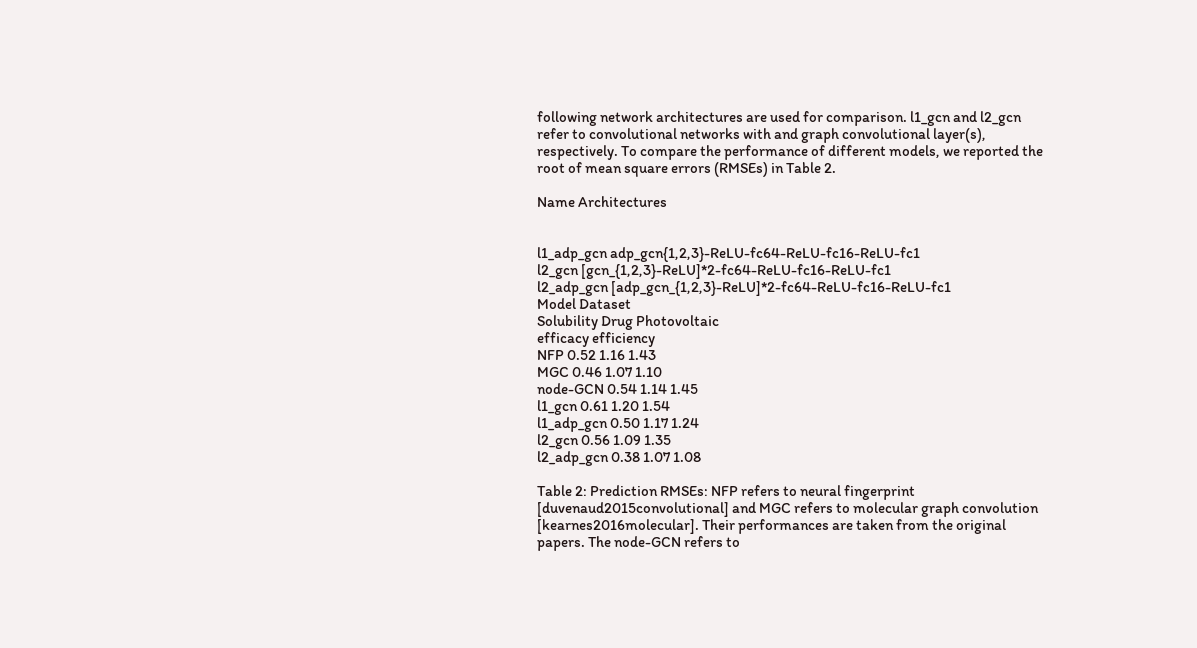following network architectures are used for comparison. l1_gcn and l2_gcn refer to convolutional networks with and graph convolutional layer(s), respectively. To compare the performance of different models, we reported the root of mean square errors (RMSEs) in Table 2.

Name Architectures


l1_adp_gcn adp_gcn{1,2,3}-ReLU-fc64-ReLU-fc16-ReLU-fc1
l2_gcn [gcn_{1,2,3}-ReLU]*2-fc64-ReLU-fc16-ReLU-fc1
l2_adp_gcn [adp_gcn_{1,2,3}-ReLU]*2-fc64-ReLU-fc16-ReLU-fc1
Model Dataset
Solubility Drug Photovoltaic
efficacy efficiency
NFP 0.52 1.16 1.43
MGC 0.46 1.07 1.10
node-GCN 0.54 1.14 1.45
l1_gcn 0.61 1.20 1.54
l1_adp_gcn 0.50 1.17 1.24
l2_gcn 0.56 1.09 1.35
l2_adp_gcn 0.38 1.07 1.08

Table 2: Prediction RMSEs: NFP refers to neural fingerprint [duvenaud2015convolutional] and MGC refers to molecular graph convolution [kearnes2016molecular]. Their performances are taken from the original papers. The node-GCN refers to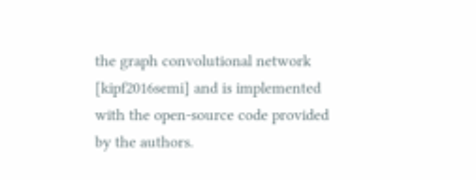the graph convolutional network [kipf2016semi] and is implemented with the open-source code provided by the authors.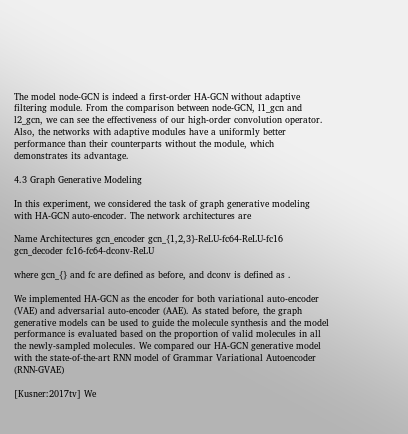The model node-GCN is indeed a first-order HA-GCN without adaptive filtering module. From the comparison between node-GCN, l1_gcn and l2_gcn, we can see the effectiveness of our high-order convolution operator. Also, the networks with adaptive modules have a uniformly better performance than their counterparts without the module, which demonstrates its advantage.

4.3 Graph Generative Modeling

In this experiment, we considered the task of graph generative modeling with HA-GCN auto-encoder. The network architectures are

Name Architectures gcn_encoder gcn_{1,2,3}-ReLU-fc64-ReLU-fc16 gcn_decoder fc16-fc64-dconv-ReLU

where gcn_{} and fc are defined as before, and dconv is defined as .

We implemented HA-GCN as the encoder for both variational auto-encoder (VAE) and adversarial auto-encoder (AAE). As stated before, the graph generative models can be used to guide the molecule synthesis and the model performance is evaluated based on the proportion of valid molecules in all the newly-sampled molecules. We compared our HA-GCN generative model with the state-of-the-art RNN model of Grammar Variational Autoencoder (RNN-GVAE)

[Kusner:2017tv] We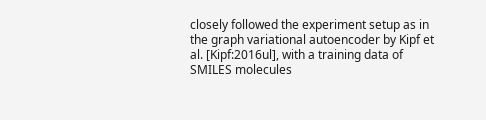closely followed the experiment setup as in the graph variational autoencoder by Kipf et al. [Kipf:2016ul], with a training data of SMILES molecules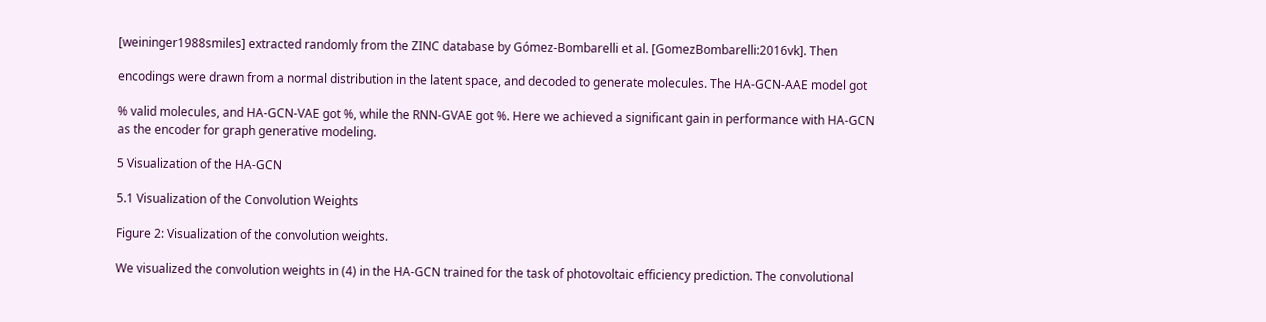[weininger1988smiles] extracted randomly from the ZINC database by Gómez-Bombarelli et al. [GomezBombarelli:2016vk]. Then

encodings were drawn from a normal distribution in the latent space, and decoded to generate molecules. The HA-GCN-AAE model got

% valid molecules, and HA-GCN-VAE got %, while the RNN-GVAE got %. Here we achieved a significant gain in performance with HA-GCN as the encoder for graph generative modeling.

5 Visualization of the HA-GCN

5.1 Visualization of the Convolution Weights

Figure 2: Visualization of the convolution weights.

We visualized the convolution weights in (4) in the HA-GCN trained for the task of photovoltaic efficiency prediction. The convolutional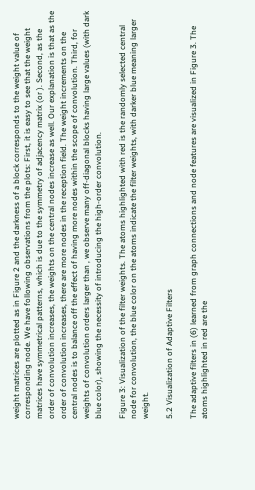weight matrices are plotted as in Figure 2 and the darkness of a block corresponds to the weight value of corresponding node. We have following observations from the plots: First, it is easy to see that the weight matrices have symmetrical patterns, which is due to the symmetry of adjacency matrix (or ). Second, as the order of convolution increases, the weights on the central nodes increase as well. Our explanation is that as the order of convolution increases, there are more nodes in the reception field. The weight increments on the central nodes is to balance off the effect of having more nodes within the scope of convolution. Third, for weights of convolution orders larger than , we observe many off-diagonal blocks having large values (with dark blue color), showing the necessity of introducing the high-order convolution.

Figure 3: Visualization of the filter weights. The atoms highlighted with red is the randomly selected central node for convolution, the blue color on the atoms indicate the filter weights, with darker blue meaning larger weight.

5.2 Visualization of Adaptive Filters

The adaptive filters in (6) learned from graph connections and node features are visualized in Figure 3. The atoms highlighted in red are the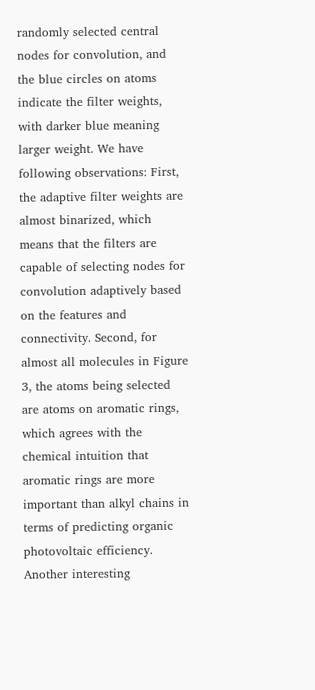randomly selected central nodes for convolution, and the blue circles on atoms indicate the filter weights, with darker blue meaning larger weight. We have following observations: First, the adaptive filter weights are almost binarized, which means that the filters are capable of selecting nodes for convolution adaptively based on the features and connectivity. Second, for almost all molecules in Figure 3, the atoms being selected are atoms on aromatic rings, which agrees with the chemical intuition that aromatic rings are more important than alkyl chains in terms of predicting organic photovoltaic efficiency. Another interesting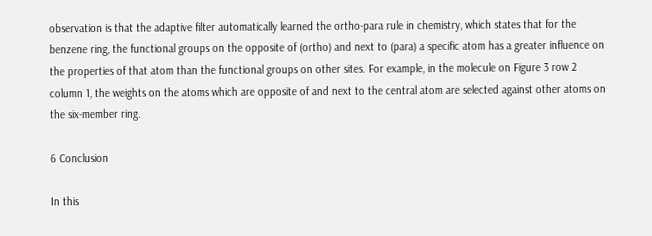observation is that the adaptive filter automatically learned the ortho-para rule in chemistry, which states that for the benzene ring, the functional groups on the opposite of (ortho) and next to (para) a specific atom has a greater influence on the properties of that atom than the functional groups on other sites. For example, in the molecule on Figure 3 row 2 column 1, the weights on the atoms which are opposite of and next to the central atom are selected against other atoms on the six-member ring.

6 Conclusion

In this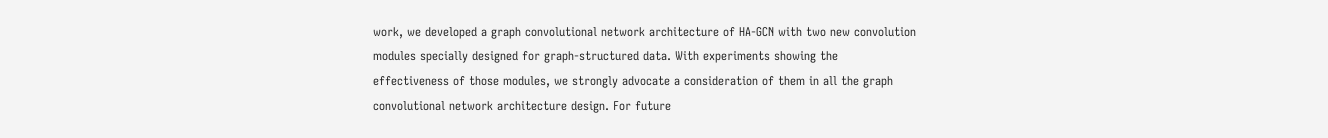work, we developed a graph convolutional network architecture of HA-GCN with two new convolution modules specially designed for graph-structured data. With experiments showing the effectiveness of those modules, we strongly advocate a consideration of them in all the graph convolutional network architecture design. For future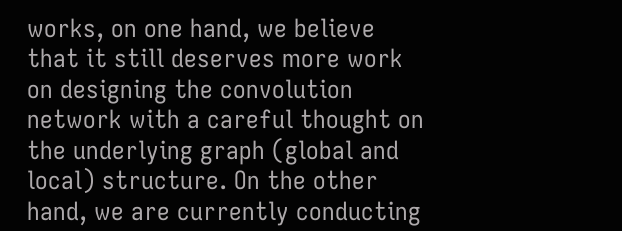works, on one hand, we believe that it still deserves more work on designing the convolution network with a careful thought on the underlying graph (global and local) structure. On the other hand, we are currently conducting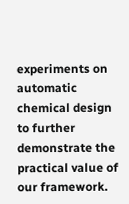experiments on automatic chemical design to further demonstrate the practical value of our framework.